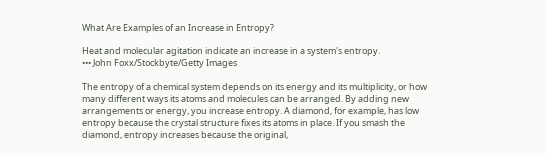What Are Examples of an Increase in Entropy?

Heat and molecular agitation indicate an increase in a system's entropy.
••• John Foxx/Stockbyte/Getty Images

The entropy of a chemical system depends on its energy and its multiplicity, or how many different ways its atoms and molecules can be arranged. By adding new arrangements or energy, you increase entropy. A diamond, for example, has low entropy because the crystal structure fixes its atoms in place. If you smash the diamond, entropy increases because the original,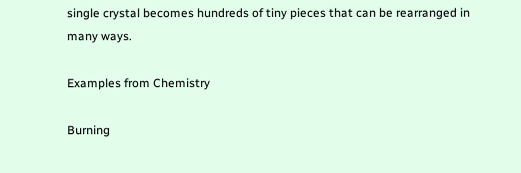single crystal becomes hundreds of tiny pieces that can be rearranged in many ways.

Examples from Chemistry

Burning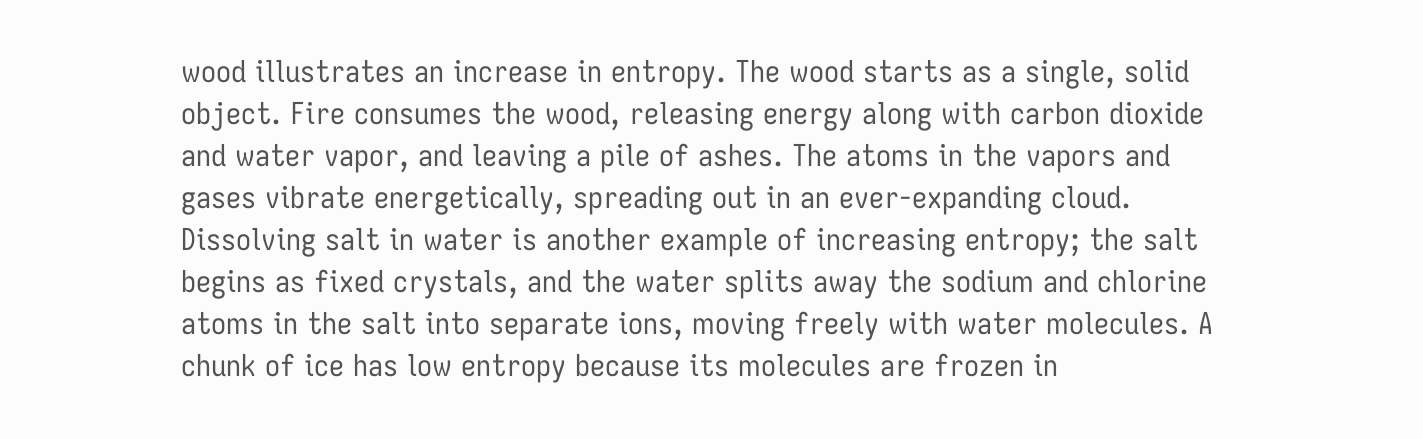wood illustrates an increase in entropy. The wood starts as a single, solid object. Fire consumes the wood, releasing energy along with carbon dioxide and water vapor, and leaving a pile of ashes. The atoms in the vapors and gases vibrate energetically, spreading out in an ever-expanding cloud. Dissolving salt in water is another example of increasing entropy; the salt begins as fixed crystals, and the water splits away the sodium and chlorine atoms in the salt into separate ions, moving freely with water molecules. A chunk of ice has low entropy because its molecules are frozen in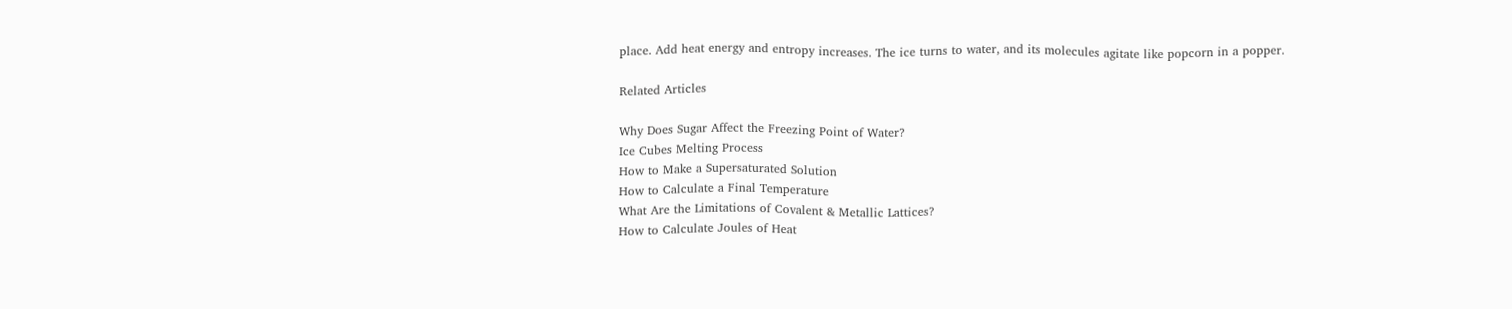place. Add heat energy and entropy increases. The ice turns to water, and its molecules agitate like popcorn in a popper.

Related Articles

Why Does Sugar Affect the Freezing Point of Water?
Ice Cubes Melting Process
How to Make a Supersaturated Solution
How to Calculate a Final Temperature
What Are the Limitations of Covalent & Metallic Lattices?
How to Calculate Joules of Heat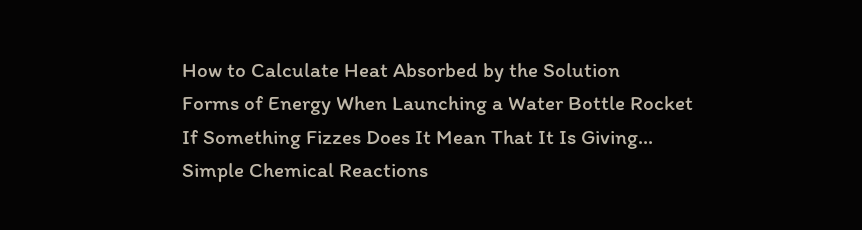How to Calculate Heat Absorbed by the Solution
Forms of Energy When Launching a Water Bottle Rocket
If Something Fizzes Does It Mean That It Is Giving...
Simple Chemical Reactions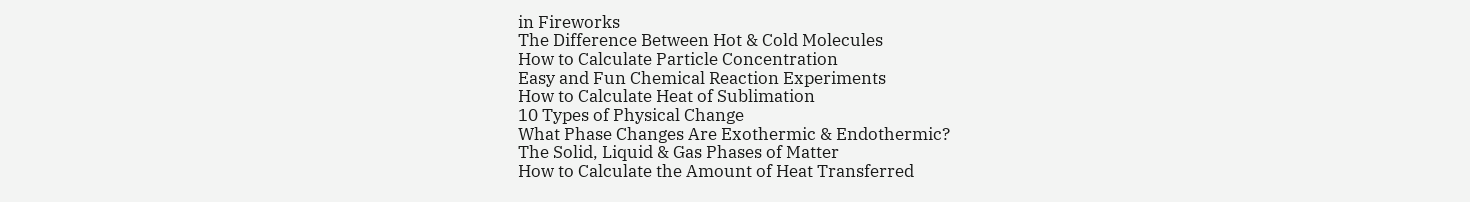in Fireworks
The Difference Between Hot & Cold Molecules
How to Calculate Particle Concentration
Easy and Fun Chemical Reaction Experiments
How to Calculate Heat of Sublimation
10 Types of Physical Change
What Phase Changes Are Exothermic & Endothermic?
The Solid, Liquid & Gas Phases of Matter
How to Calculate the Amount of Heat Transferred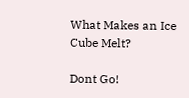What Makes an Ice Cube Melt?

Dont Go!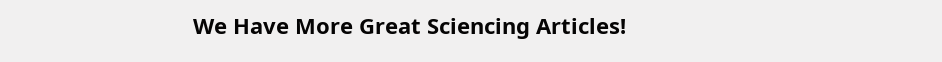We Have More Great Sciencing Articles!